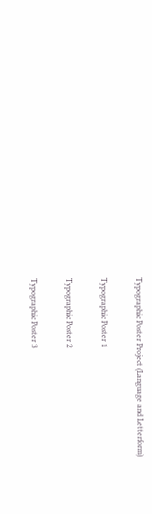Typographic Poster Project (Language and Letterform)

Typographic Poster 1

Typographic Poster 2

Typographic Poster 3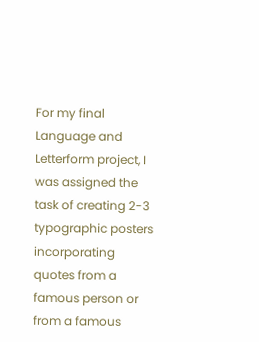For my final Language and Letterform project, I was assigned the task of creating 2-3 typographic posters incorporating quotes from a famous person or from a famous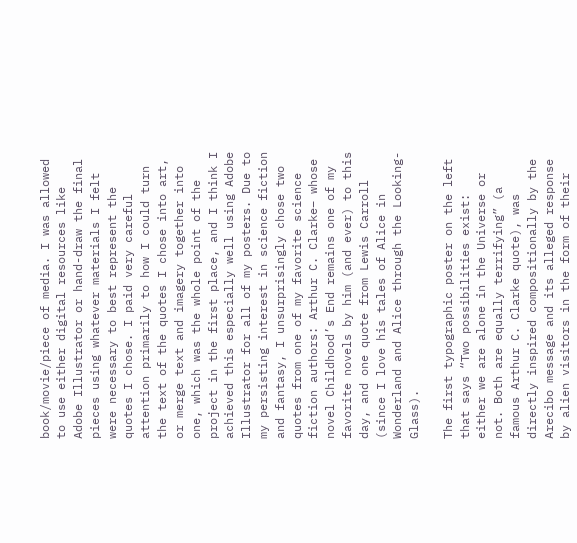book/movie/piece of media. I was allowed to use either digital resources like Adobe Illustrator or hand-draw the final pieces using whatever materials I felt were necessary to best represent the quotes I chose. I paid very careful attention primarily to how I could turn the text of the quotes I chose into art, or merge text and imagery together into one, which was the whole point of the project in the first place, and I think I achieved this especially well using Adobe Illustrator for all of my posters. Due to my persisting interest in science fiction and fantasy, I unsurprisingly chose two quotes from one of my favorite science fiction authors: Arthur C. Clarke– whose novel Childhood’s End remains one of my favorite novels by him (and ever) to this day, and one quote from Lewis Carroll (since I love his tales of Alice in Wonderland and Alice through the Looking-Glass).

The first typographic poster on the left that says “Two possibilities exist: either we are alone in the Universe or not. Both are equally terrifying” (a famous Arthur C. Clarke quote), was directly inspired compositionally by the Arecibo message and its alleged response by alien visitors in the form of their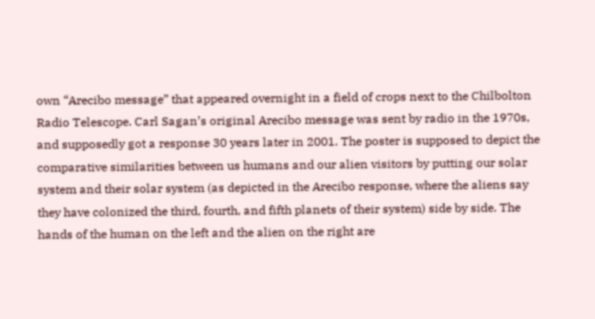own “Arecibo message” that appeared overnight in a field of crops next to the Chilbolton Radio Telescope. Carl Sagan’s original Arecibo message was sent by radio in the 1970s, and supposedly got a response 30 years later in 2001. The poster is supposed to depict the comparative similarities between us humans and our alien visitors by putting our solar system and their solar system (as depicted in the Arecibo response, where the aliens say they have colonized the third, fourth, and fifth planets of their system) side by side. The hands of the human on the left and the alien on the right are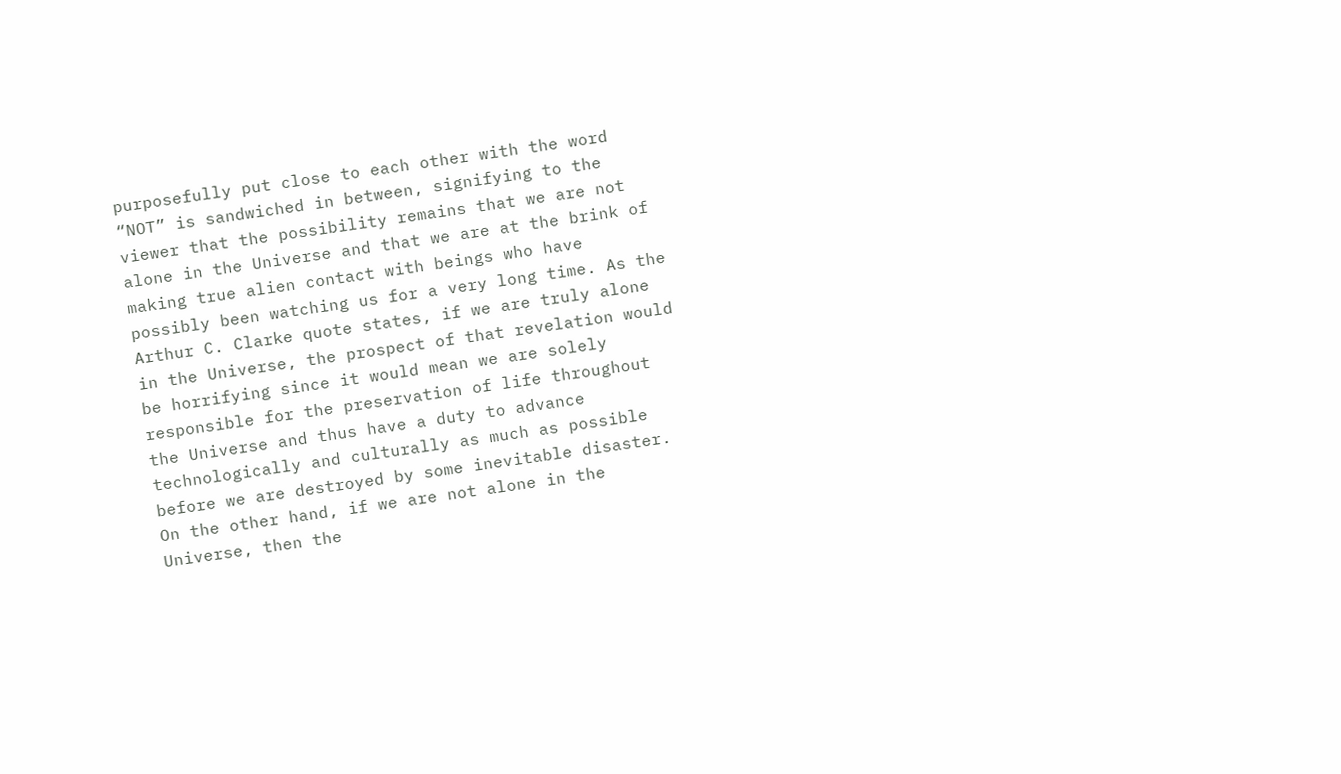purposefully put close to each other with the word “NOT” is sandwiched in between, signifying to the viewer that the possibility remains that we are not alone in the Universe and that we are at the brink of making true alien contact with beings who have possibly been watching us for a very long time. As the Arthur C. Clarke quote states, if we are truly alone in the Universe, the prospect of that revelation would be horrifying since it would mean we are solely responsible for the preservation of life throughout the Universe and thus have a duty to advance technologically and culturally as much as possible before we are destroyed by some inevitable disaster. On the other hand, if we are not alone in the Universe, then the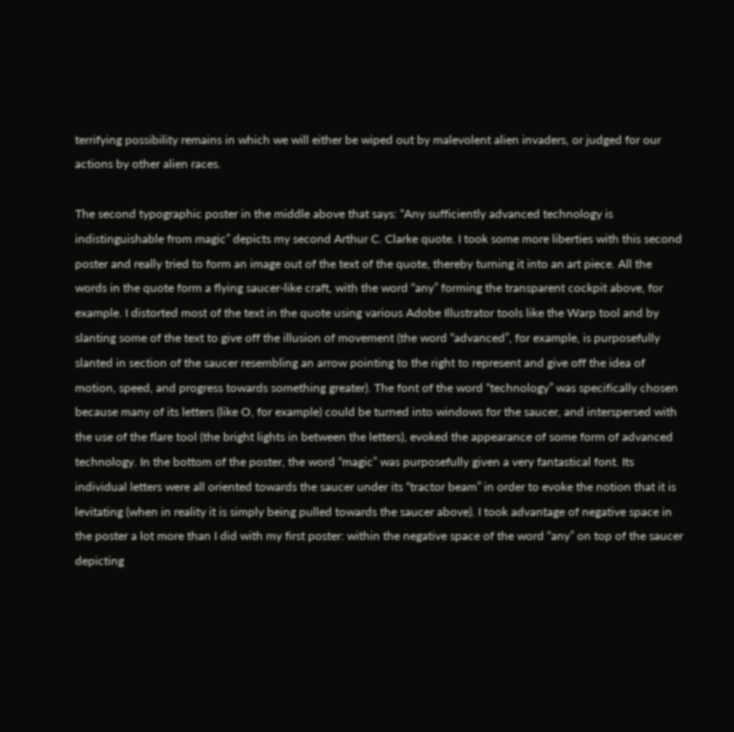terrifying possibility remains in which we will either be wiped out by malevolent alien invaders, or judged for our actions by other alien races.

The second typographic poster in the middle above that says: “Any sufficiently advanced technology is indistinguishable from magic” depicts my second Arthur C. Clarke quote. I took some more liberties with this second poster and really tried to form an image out of the text of the quote, thereby turning it into an art piece. All the words in the quote form a flying saucer-like craft, with the word “any” forming the transparent cockpit above, for example. I distorted most of the text in the quote using various Adobe Illustrator tools like the Warp tool and by slanting some of the text to give off the illusion of movement (the word “advanced”, for example, is purposefully slanted in section of the saucer resembling an arrow pointing to the right to represent and give off the idea of motion, speed, and progress towards something greater). The font of the word “technology” was specifically chosen because many of its letters (like O, for example) could be turned into windows for the saucer, and interspersed with the use of the flare tool (the bright lights in between the letters), evoked the appearance of some form of advanced technology. In the bottom of the poster, the word “magic” was purposefully given a very fantastical font. Its individual letters were all oriented towards the saucer under its “tractor beam” in order to evoke the notion that it is levitating (when in reality it is simply being pulled towards the saucer above). I took advantage of negative space in the poster a lot more than I did with my first poster: within the negative space of the word “any” on top of the saucer depicting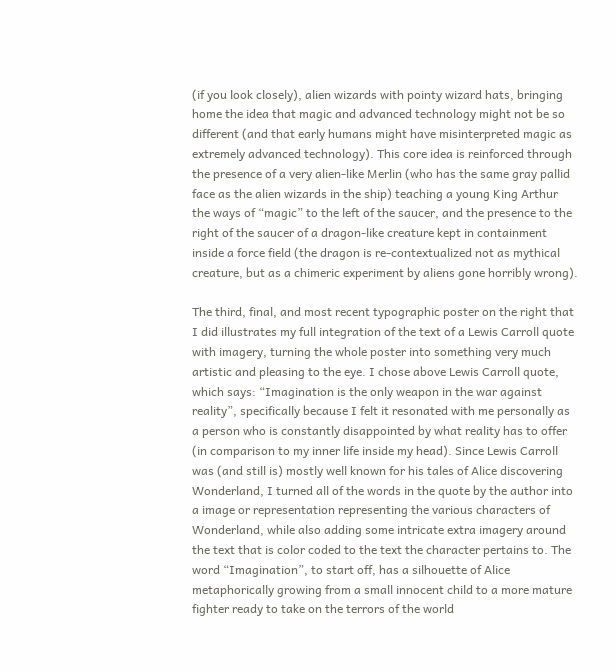(if you look closely), alien wizards with pointy wizard hats, bringing home the idea that magic and advanced technology might not be so different (and that early humans might have misinterpreted magic as extremely advanced technology). This core idea is reinforced through the presence of a very alien-like Merlin (who has the same gray pallid face as the alien wizards in the ship) teaching a young King Arthur the ways of “magic” to the left of the saucer, and the presence to the right of the saucer of a dragon-like creature kept in containment inside a force field (the dragon is re-contextualized not as mythical creature, but as a chimeric experiment by aliens gone horribly wrong).

The third, final, and most recent typographic poster on the right that I did illustrates my full integration of the text of a Lewis Carroll quote with imagery, turning the whole poster into something very much artistic and pleasing to the eye. I chose above Lewis Carroll quote, which says: “Imagination is the only weapon in the war against reality”, specifically because I felt it resonated with me personally as a person who is constantly disappointed by what reality has to offer (in comparison to my inner life inside my head). Since Lewis Carroll was (and still is) mostly well known for his tales of Alice discovering Wonderland, I turned all of the words in the quote by the author into a image or representation representing the various characters of Wonderland, while also adding some intricate extra imagery around the text that is color coded to the text the character pertains to. The word “Imagination”, to start off, has a silhouette of Alice metaphorically growing from a small innocent child to a more mature fighter ready to take on the terrors of the world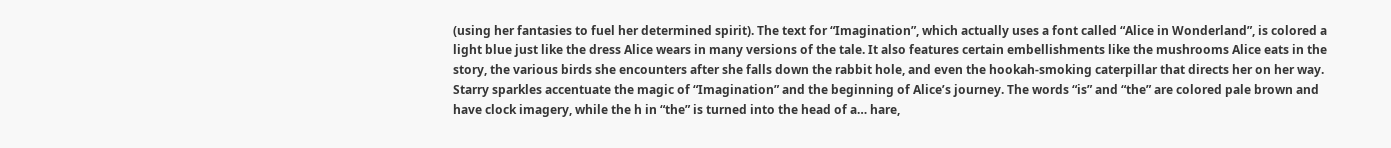(using her fantasies to fuel her determined spirit). The text for “Imagination”, which actually uses a font called “Alice in Wonderland”, is colored a light blue just like the dress Alice wears in many versions of the tale. It also features certain embellishments like the mushrooms Alice eats in the story, the various birds she encounters after she falls down the rabbit hole, and even the hookah-smoking caterpillar that directs her on her way. Starry sparkles accentuate the magic of “Imagination” and the beginning of Alice’s journey. The words “is” and “the” are colored pale brown and have clock imagery, while the h in “the” is turned into the head of a… hare,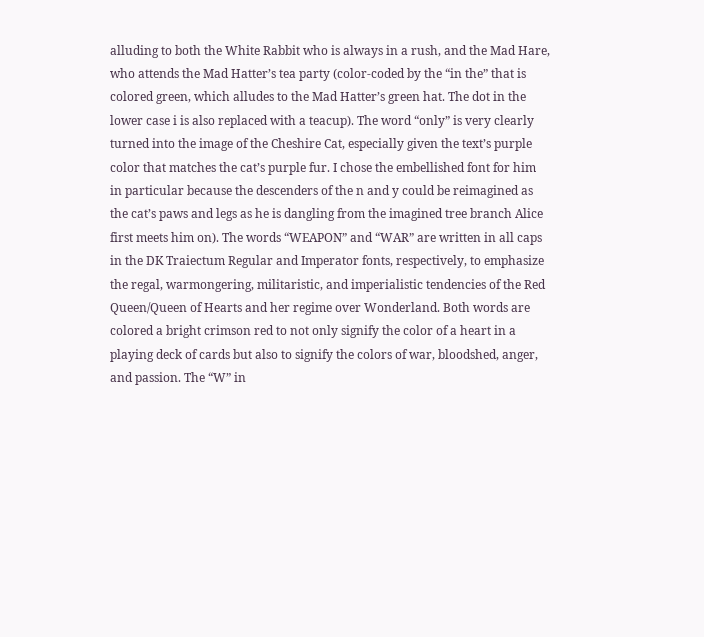alluding to both the White Rabbit who is always in a rush, and the Mad Hare, who attends the Mad Hatter’s tea party (color-coded by the “in the” that is colored green, which alludes to the Mad Hatter’s green hat. The dot in the lower case i is also replaced with a teacup). The word “only” is very clearly turned into the image of the Cheshire Cat, especially given the text’s purple color that matches the cat’s purple fur. I chose the embellished font for him in particular because the descenders of the n and y could be reimagined as the cat’s paws and legs as he is dangling from the imagined tree branch Alice first meets him on). The words “WEAPON” and “WAR” are written in all caps in the DK Traiectum Regular and Imperator fonts, respectively, to emphasize the regal, warmongering, militaristic, and imperialistic tendencies of the Red Queen/Queen of Hearts and her regime over Wonderland. Both words are colored a bright crimson red to not only signify the color of a heart in a playing deck of cards but also to signify the colors of war, bloodshed, anger, and passion. The “W” in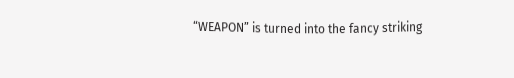“WEAPON” is turned into the fancy striking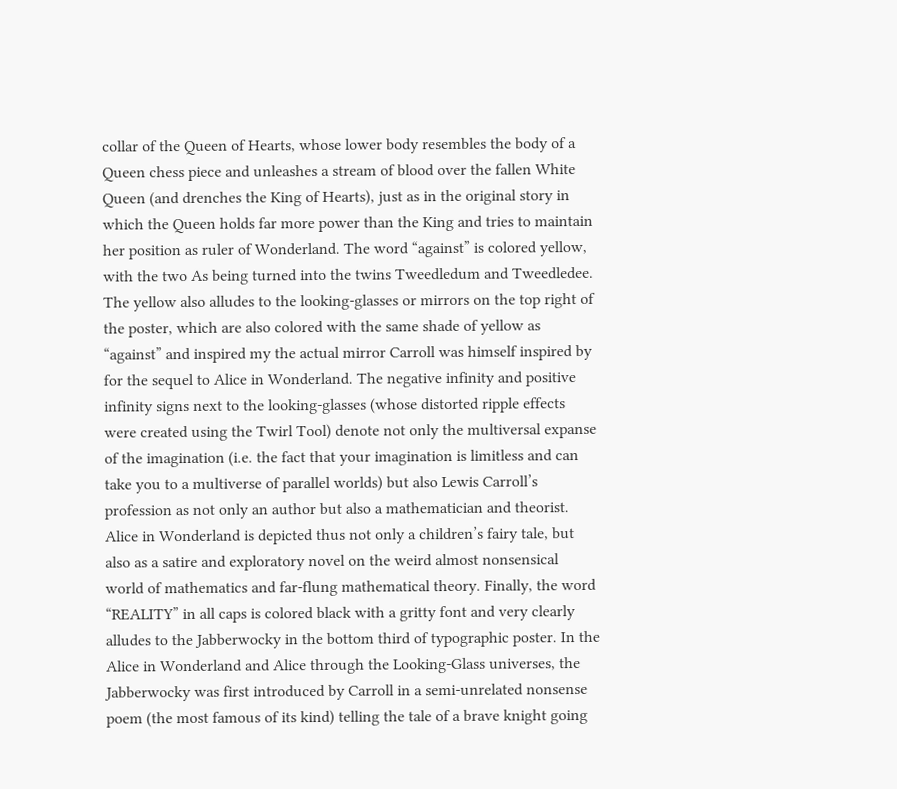collar of the Queen of Hearts, whose lower body resembles the body of a Queen chess piece and unleashes a stream of blood over the fallen White Queen (and drenches the King of Hearts), just as in the original story in which the Queen holds far more power than the King and tries to maintain her position as ruler of Wonderland. The word “against” is colored yellow, with the two As being turned into the twins Tweedledum and Tweedledee. The yellow also alludes to the looking-glasses or mirrors on the top right of the poster, which are also colored with the same shade of yellow as “against” and inspired my the actual mirror Carroll was himself inspired by for the sequel to Alice in Wonderland. The negative infinity and positive infinity signs next to the looking-glasses (whose distorted ripple effects were created using the Twirl Tool) denote not only the multiversal expanse of the imagination (i.e. the fact that your imagination is limitless and can take you to a multiverse of parallel worlds) but also Lewis Carroll’s profession as not only an author but also a mathematician and theorist. Alice in Wonderland is depicted thus not only a children’s fairy tale, but also as a satire and exploratory novel on the weird almost nonsensical world of mathematics and far-flung mathematical theory. Finally, the word “REALITY” in all caps is colored black with a gritty font and very clearly alludes to the Jabberwocky in the bottom third of typographic poster. In the Alice in Wonderland and Alice through the Looking-Glass universes, the Jabberwocky was first introduced by Carroll in a semi-unrelated nonsense poem (the most famous of its kind) telling the tale of a brave knight going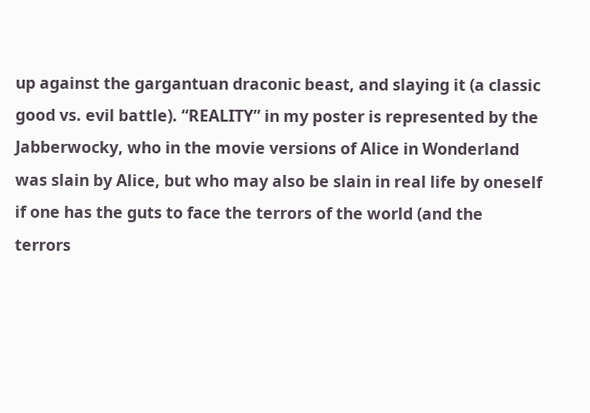up against the gargantuan draconic beast, and slaying it (a classic good vs. evil battle). “REALITY” in my poster is represented by the Jabberwocky, who in the movie versions of Alice in Wonderland was slain by Alice, but who may also be slain in real life by oneself if one has the guts to face the terrors of the world (and the terrors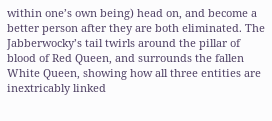within one’s own being) head on, and become a better person after they are both eliminated. The Jabberwocky’s tail twirls around the pillar of blood of Red Queen, and surrounds the fallen White Queen, showing how all three entities are inextricably linked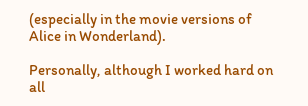(especially in the movie versions of Alice in Wonderland).

Personally, although I worked hard on all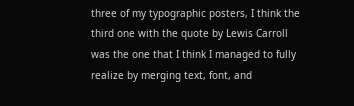three of my typographic posters, I think the third one with the quote by Lewis Carroll was the one that I think I managed to fully realize by merging text, font, and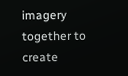imagery together to create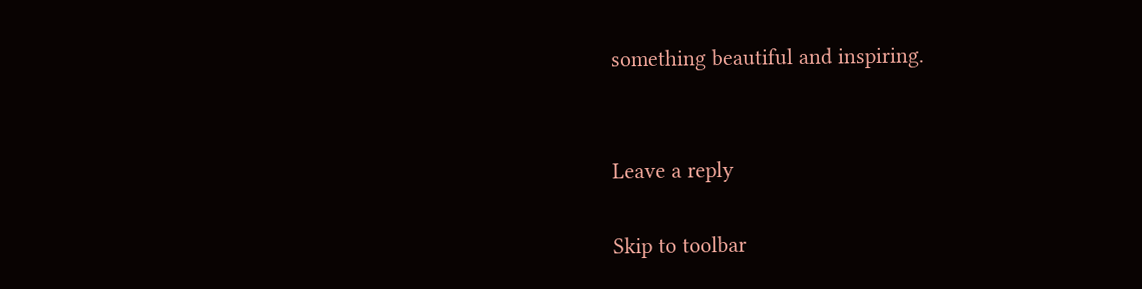something beautiful and inspiring.


Leave a reply

Skip to toolbar